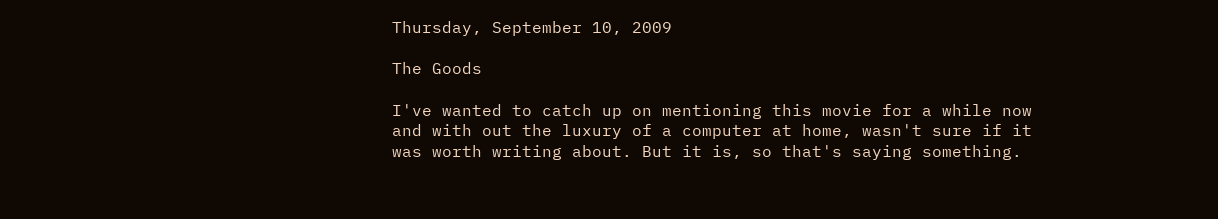Thursday, September 10, 2009

The Goods

I've wanted to catch up on mentioning this movie for a while now and with out the luxury of a computer at home, wasn't sure if it was worth writing about. But it is, so that's saying something.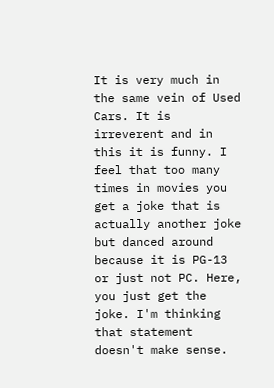It is very much in the same vein of Used Cars. It is irreverent and in this it is funny. I feel that too many times in movies you get a joke that is actually another joke but danced around because it is PG-13 or just not PC. Here, you just get the joke. I'm thinking that statement doesn't make sense.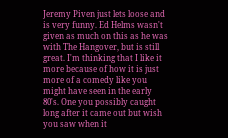Jeremy Piven just lets loose and is very funny. Ed Helms wasn't given as much on this as he was with The Hangover, but is still great. I'm thinking that I like it more because of how it is just more of a comedy like you might have seen in the early 80's. One you possibly caught long after it came out but wish you saw when it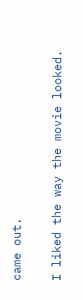came out.

I liked the way the movie looked.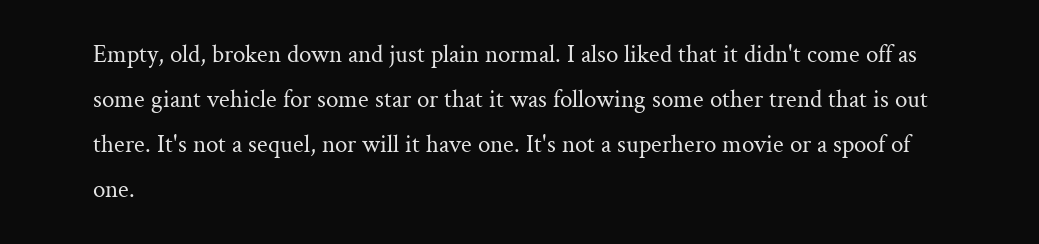Empty, old, broken down and just plain normal. I also liked that it didn't come off as some giant vehicle for some star or that it was following some other trend that is out there. It's not a sequel, nor will it have one. It's not a superhero movie or a spoof of one.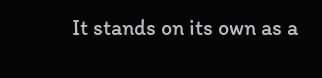It stands on its own as a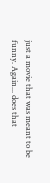just a movie that was meant to be funny. Again... does that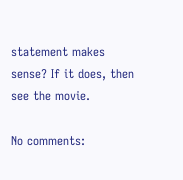statement makes sense? If it does, then see the movie.

No comments: